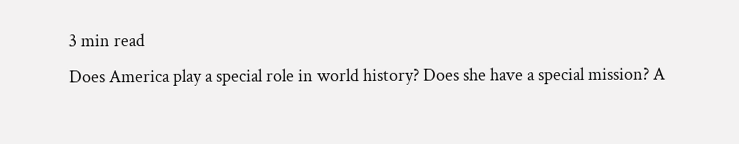3 min read
Does America play a special role in world history? Does she have a special mission? A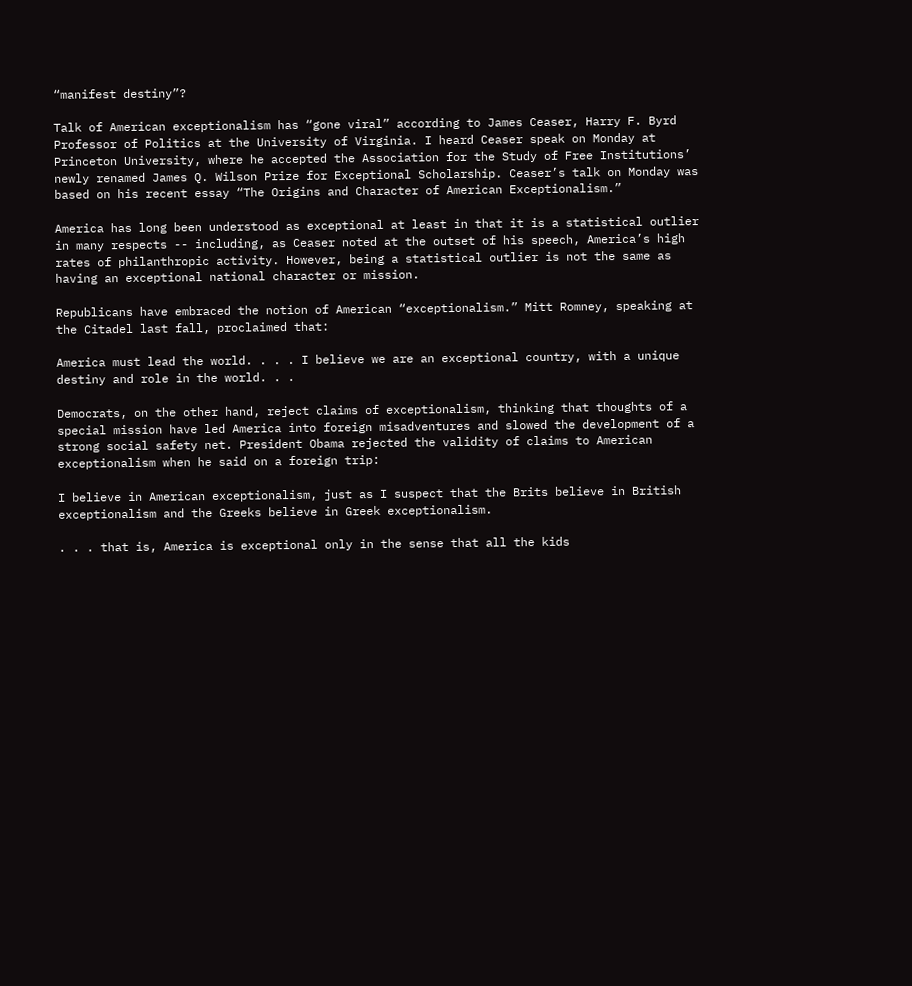“manifest destiny”?

Talk of American exceptionalism has “gone viral” according to James Ceaser, Harry F. Byrd Professor of Politics at the University of Virginia. I heard Ceaser speak on Monday at Princeton University, where he accepted the Association for the Study of Free Institutions’ newly renamed James Q. Wilson Prize for Exceptional Scholarship. Ceaser’s talk on Monday was based on his recent essay “The Origins and Character of American Exceptionalism.”

America has long been understood as exceptional at least in that it is a statistical outlier in many respects -- including, as Ceaser noted at the outset of his speech, America’s high rates of philanthropic activity. However, being a statistical outlier is not the same as having an exceptional national character or mission.

Republicans have embraced the notion of American “exceptionalism.” Mitt Romney, speaking at the Citadel last fall, proclaimed that:

America must lead the world. . . . I believe we are an exceptional country, with a unique destiny and role in the world. . .

Democrats, on the other hand, reject claims of exceptionalism, thinking that thoughts of a special mission have led America into foreign misadventures and slowed the development of a strong social safety net. President Obama rejected the validity of claims to American exceptionalism when he said on a foreign trip:

I believe in American exceptionalism, just as I suspect that the Brits believe in British exceptionalism and the Greeks believe in Greek exceptionalism.

. . . that is, America is exceptional only in the sense that all the kids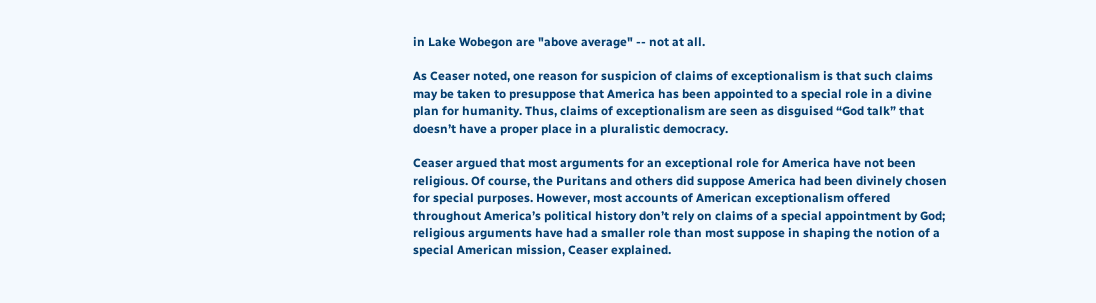in Lake Wobegon are "above average" -- not at all.

As Ceaser noted, one reason for suspicion of claims of exceptionalism is that such claims may be taken to presuppose that America has been appointed to a special role in a divine plan for humanity. Thus, claims of exceptionalism are seen as disguised “God talk” that doesn’t have a proper place in a pluralistic democracy.

Ceaser argued that most arguments for an exceptional role for America have not been religious. Of course, the Puritans and others did suppose America had been divinely chosen for special purposes. However, most accounts of American exceptionalism offered throughout America’s political history don’t rely on claims of a special appointment by God; religious arguments have had a smaller role than most suppose in shaping the notion of a special American mission, Ceaser explained.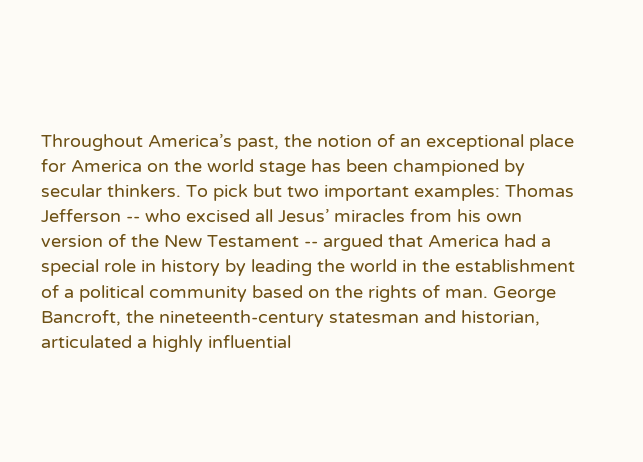Throughout America’s past, the notion of an exceptional place for America on the world stage has been championed by secular thinkers. To pick but two important examples: Thomas Jefferson -- who excised all Jesus’ miracles from his own version of the New Testament -- argued that America had a special role in history by leading the world in the establishment of a political community based on the rights of man. George Bancroft, the nineteenth-century statesman and historian, articulated a highly influential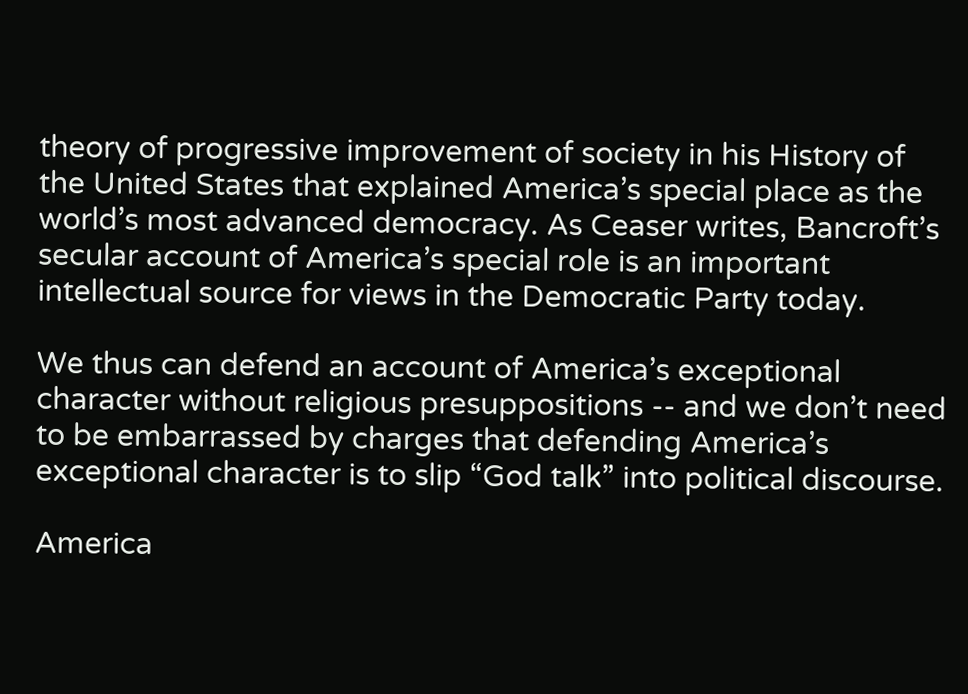theory of progressive improvement of society in his History of the United States that explained America’s special place as the world’s most advanced democracy. As Ceaser writes, Bancroft’s secular account of America’s special role is an important intellectual source for views in the Democratic Party today.

We thus can defend an account of America’s exceptional character without religious presuppositions -- and we don’t need to be embarrassed by charges that defending America’s exceptional character is to slip “God talk” into political discourse.

America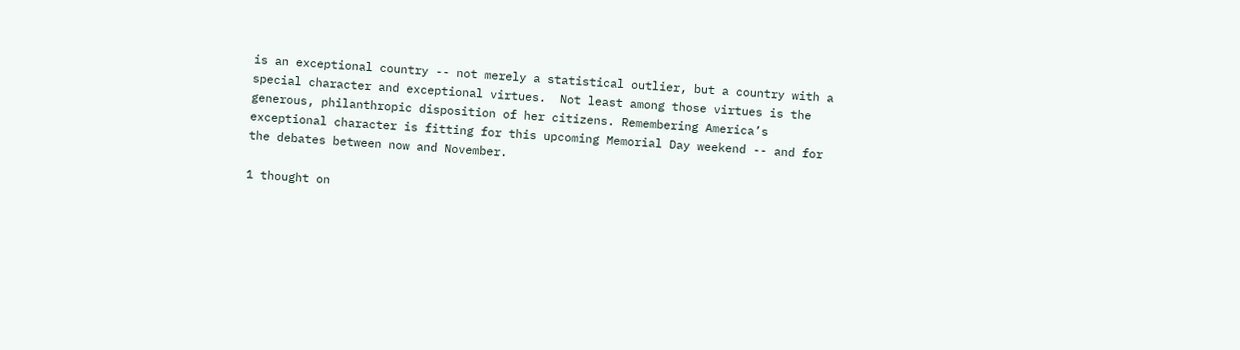is an exceptional country -- not merely a statistical outlier, but a country with a special character and exceptional virtues.  Not least among those virtues is the generous, philanthropic disposition of her citizens. Remembering America’s exceptional character is fitting for this upcoming Memorial Day weekend -- and for the debates between now and November.

1 thought on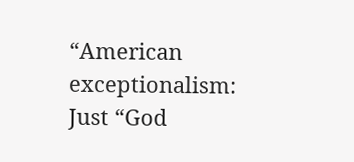“American exceptionalism: Just “God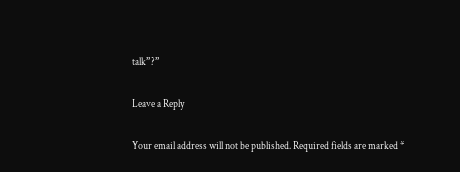talk”?”

Leave a Reply

Your email address will not be published. Required fields are marked *